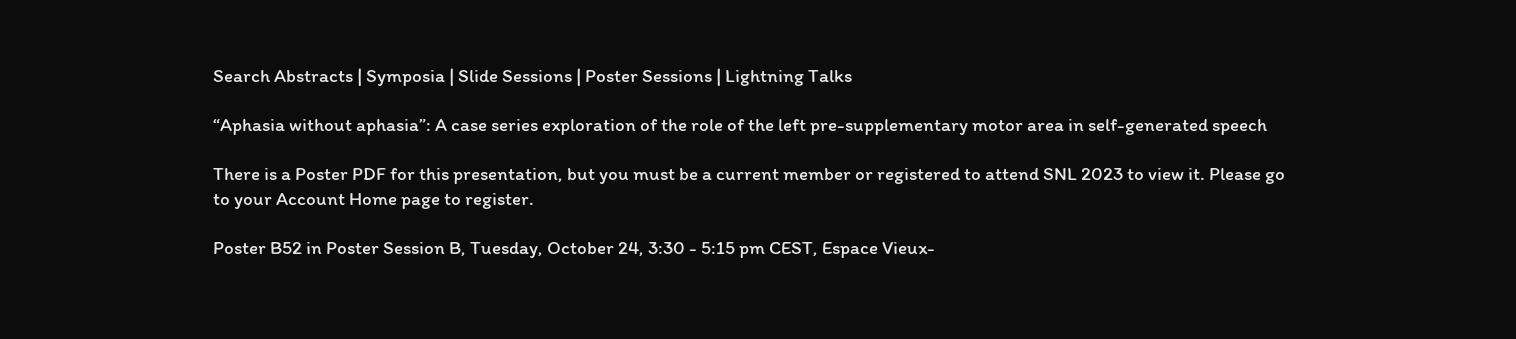Search Abstracts | Symposia | Slide Sessions | Poster Sessions | Lightning Talks

“Aphasia without aphasia”: A case series exploration of the role of the left pre-supplementary motor area in self-generated speech

There is a Poster PDF for this presentation, but you must be a current member or registered to attend SNL 2023 to view it. Please go to your Account Home page to register.

Poster B52 in Poster Session B, Tuesday, October 24, 3:30 - 5:15 pm CEST, Espace Vieux-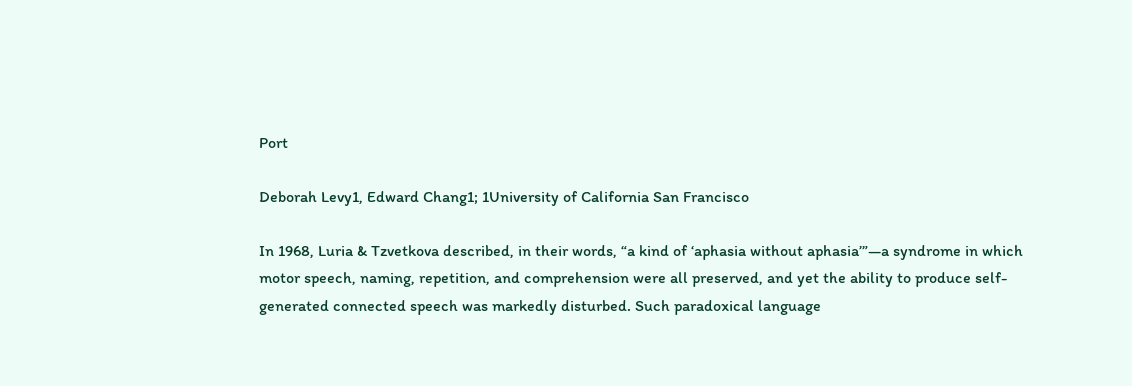Port

Deborah Levy1, Edward Chang1; 1University of California San Francisco

In 1968, Luria & Tzvetkova described, in their words, “a kind of ‘aphasia without aphasia’”—a syndrome in which motor speech, naming, repetition, and comprehension were all preserved, and yet the ability to produce self-generated connected speech was markedly disturbed. Such paradoxical language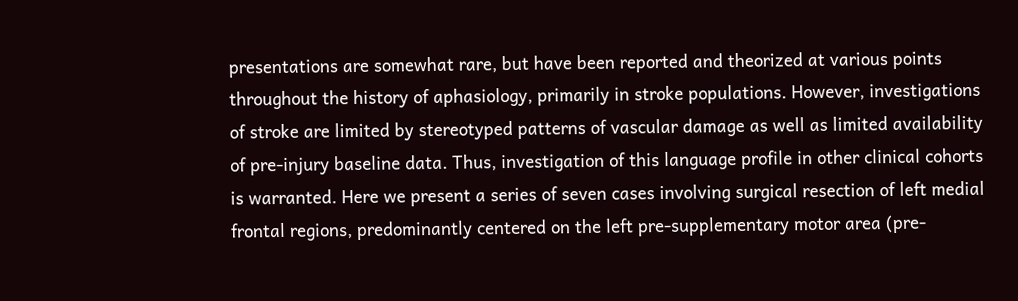presentations are somewhat rare, but have been reported and theorized at various points throughout the history of aphasiology, primarily in stroke populations. However, investigations of stroke are limited by stereotyped patterns of vascular damage as well as limited availability of pre-injury baseline data. Thus, investigation of this language profile in other clinical cohorts is warranted. Here we present a series of seven cases involving surgical resection of left medial frontal regions, predominantly centered on the left pre-supplementary motor area (pre-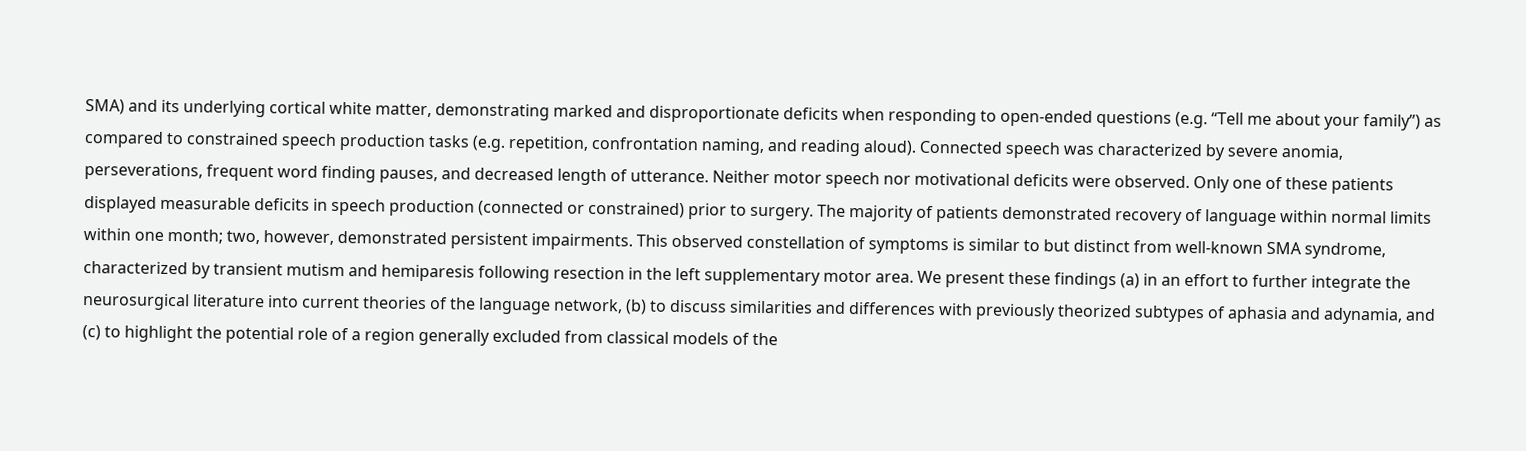SMA) and its underlying cortical white matter, demonstrating marked and disproportionate deficits when responding to open-ended questions (e.g. “Tell me about your family”) as compared to constrained speech production tasks (e.g. repetition, confrontation naming, and reading aloud). Connected speech was characterized by severe anomia, perseverations, frequent word finding pauses, and decreased length of utterance. Neither motor speech nor motivational deficits were observed. Only one of these patients displayed measurable deficits in speech production (connected or constrained) prior to surgery. The majority of patients demonstrated recovery of language within normal limits within one month; two, however, demonstrated persistent impairments. This observed constellation of symptoms is similar to but distinct from well-known SMA syndrome, characterized by transient mutism and hemiparesis following resection in the left supplementary motor area. We present these findings (a) in an effort to further integrate the neurosurgical literature into current theories of the language network, (b) to discuss similarities and differences with previously theorized subtypes of aphasia and adynamia, and (c) to highlight the potential role of a region generally excluded from classical models of the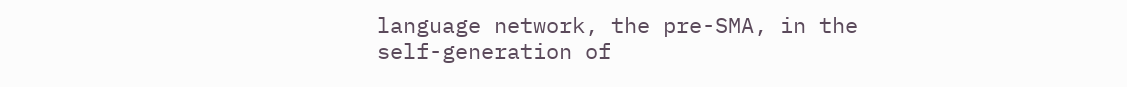language network, the pre-SMA, in the self-generation of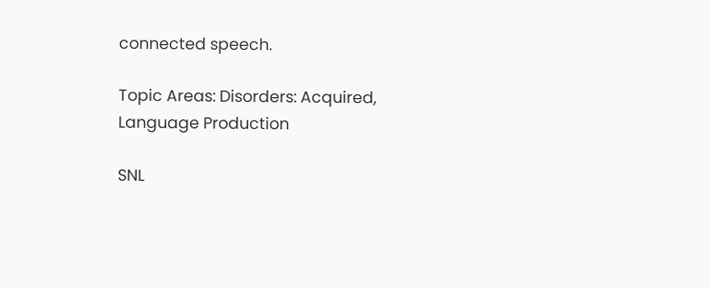connected speech.

Topic Areas: Disorders: Acquired, Language Production

SNL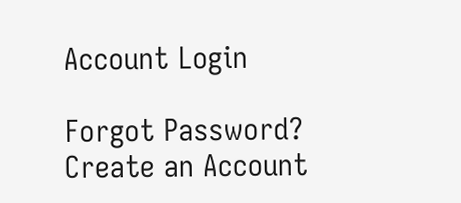Account Login

Forgot Password?
Create an Account